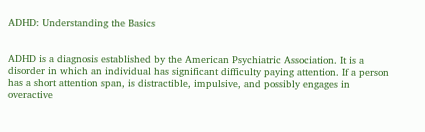ADHD: Understanding the Basics


ADHD is a diagnosis established by the American Psychiatric Association. It is a disorder in which an individual has significant difficulty paying attention. If a person has a short attention span, is distractible, impulsive, and possibly engages in overactive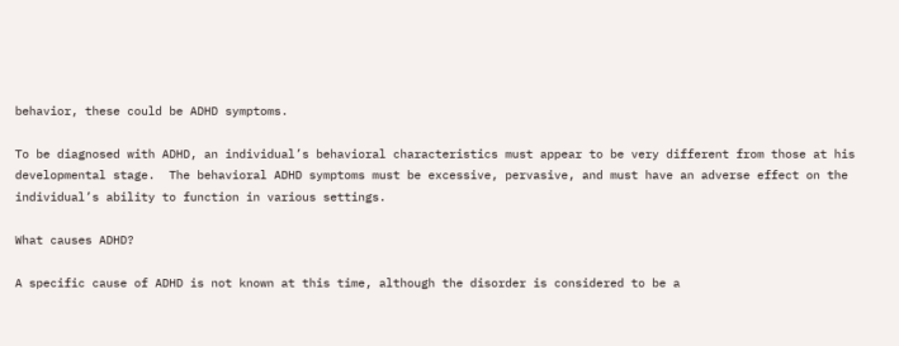behavior, these could be ADHD symptoms.

To be diagnosed with ADHD, an individual’s behavioral characteristics must appear to be very different from those at his developmental stage.  The behavioral ADHD symptoms must be excessive, pervasive, and must have an adverse effect on the individual’s ability to function in various settings.

What causes ADHD?

A specific cause of ADHD is not known at this time, although the disorder is considered to be a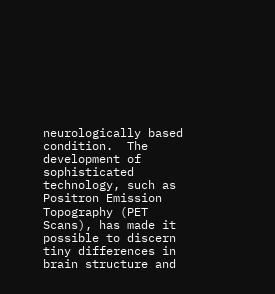neurologically based condition.  The development of sophisticated technology, such as Positron Emission Topography (PET Scans), has made it possible to discern tiny differences in brain structure and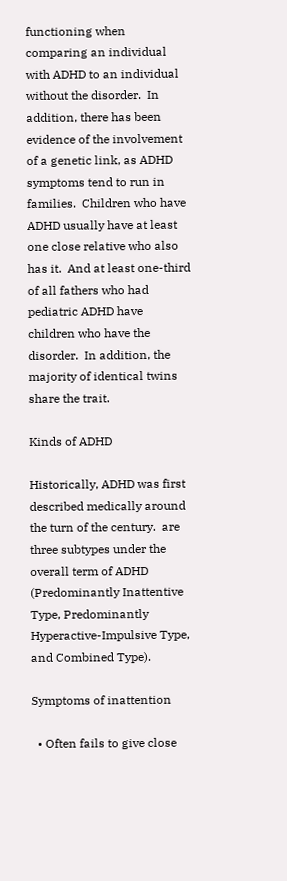functioning when comparing an individual with ADHD to an individual without the disorder.  In addition, there has been evidence of the involvement of a genetic link, as ADHD symptoms tend to run in families.  Children who have ADHD usually have at least one close relative who also has it.  And at least one-third of all fathers who had pediatric ADHD have children who have the disorder.  In addition, the majority of identical twins share the trait.

Kinds of ADHD

Historically, ADHD was first described medically around the turn of the century.  are three subtypes under the overall term of ADHD (Predominantly Inattentive Type, Predominantly Hyperactive-Impulsive Type, and Combined Type).

Symptoms of inattention

  • Often fails to give close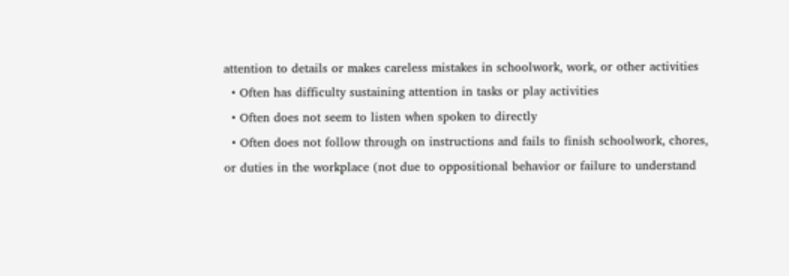attention to details or makes careless mistakes in schoolwork, work, or other activities
  • Often has difficulty sustaining attention in tasks or play activities
  • Often does not seem to listen when spoken to directly
  • Often does not follow through on instructions and fails to finish schoolwork, chores, or duties in the workplace (not due to oppositional behavior or failure to understand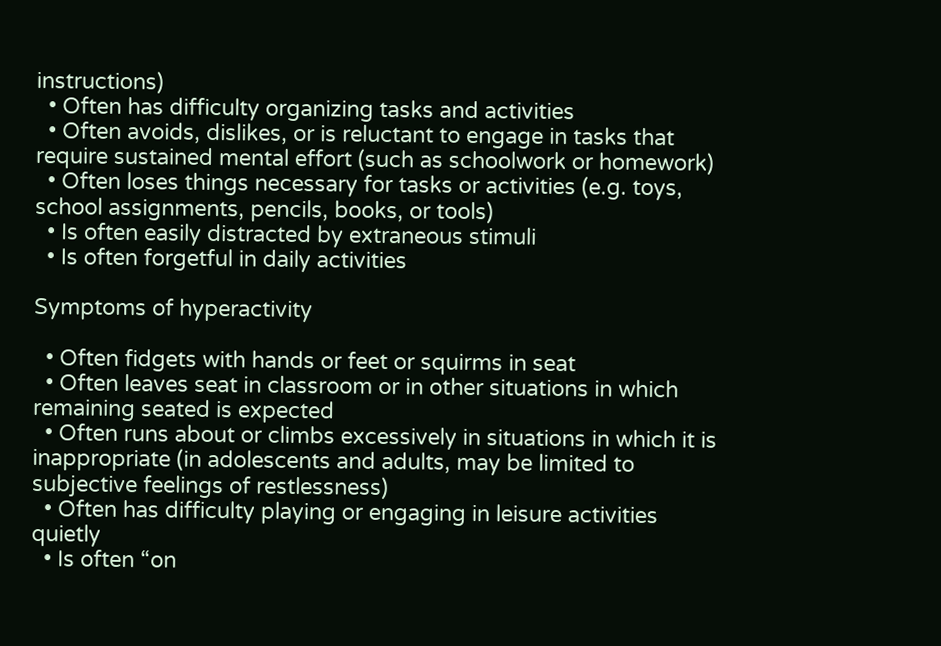instructions)
  • Often has difficulty organizing tasks and activities
  • Often avoids, dislikes, or is reluctant to engage in tasks that require sustained mental effort (such as schoolwork or homework)
  • Often loses things necessary for tasks or activities (e.g. toys, school assignments, pencils, books, or tools)
  • Is often easily distracted by extraneous stimuli
  • Is often forgetful in daily activities

Symptoms of hyperactivity

  • Often fidgets with hands or feet or squirms in seat
  • Often leaves seat in classroom or in other situations in which remaining seated is expected
  • Often runs about or climbs excessively in situations in which it is inappropriate (in adolescents and adults, may be limited to subjective feelings of restlessness)
  • Often has difficulty playing or engaging in leisure activities quietly
  • Is often “on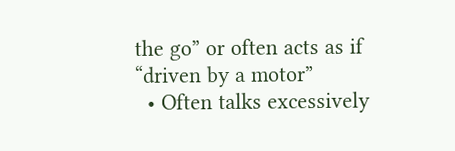the go” or often acts as if “driven by a motor”
  • Often talks excessively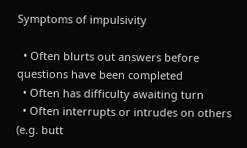Symptoms of impulsivity

  • Often blurts out answers before questions have been completed
  • Often has difficulty awaiting turn
  • Often interrupts or intrudes on others (e.g. butt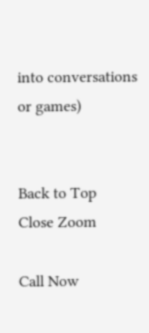into conversations or games)


Back to Top
Close Zoom

Call Now